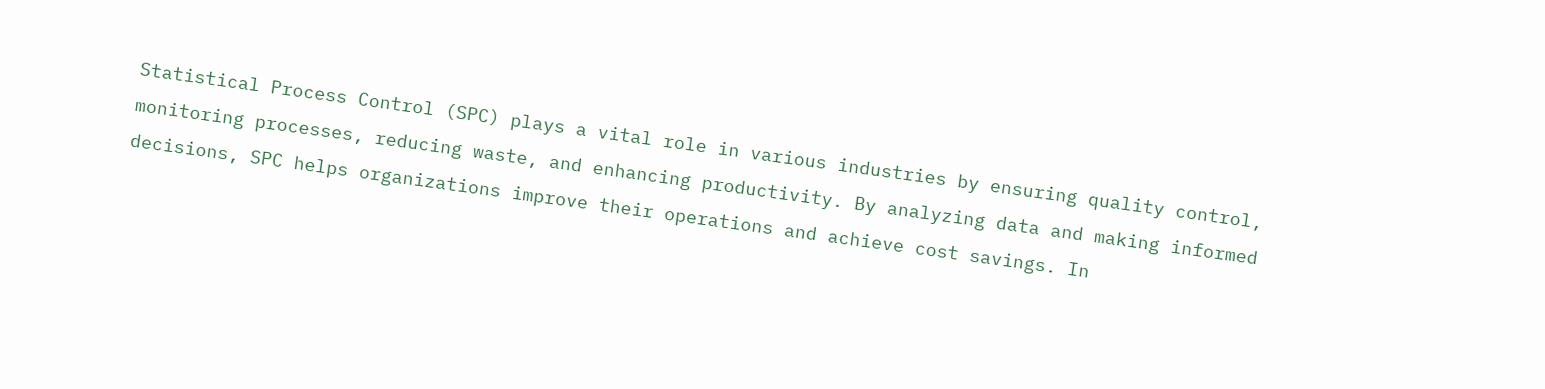Statistical Process Control (SPC) plays a vital role in various industries by ensuring quality control, monitoring processes, reducing waste, and enhancing productivity. By analyzing data and making informed decisions, SPC helps organizations improve their operations and achieve cost savings. In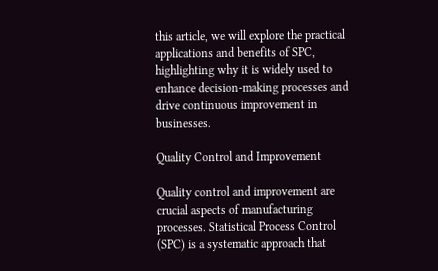this article, we will explore the practical applications and benefits of SPC, highlighting why it is widely used to enhance decision-making processes and drive continuous improvement in businesses.

Quality Control and Improvement

Quality control and improvement are crucial aspects of manufacturing processes. Statistical Process Control (SPC) is a systematic approach that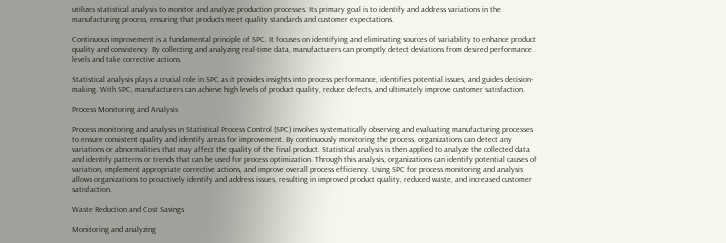utilizes statistical analysis to monitor and analyze production processes. Its primary goal is to identify and address variations in the manufacturing process, ensuring that products meet quality standards and customer expectations.

Continuous improvement is a fundamental principle of SPC. It focuses on identifying and eliminating sources of variability to enhance product quality and consistency. By collecting and analyzing real-time data, manufacturers can promptly detect deviations from desired performance levels and take corrective actions.

Statistical analysis plays a crucial role in SPC as it provides insights into process performance, identifies potential issues, and guides decision-making. With SPC, manufacturers can achieve high levels of product quality, reduce defects, and ultimately improve customer satisfaction.

Process Monitoring and Analysis

Process monitoring and analysis in Statistical Process Control (SPC) involves systematically observing and evaluating manufacturing processes to ensure consistent quality and identify areas for improvement. By continuously monitoring the process, organizations can detect any variations or abnormalities that may affect the quality of the final product. Statistical analysis is then applied to analyze the collected data and identify patterns or trends that can be used for process optimization. Through this analysis, organizations can identify potential causes of variation, implement appropriate corrective actions, and improve overall process efficiency. Using SPC for process monitoring and analysis allows organizations to proactively identify and address issues, resulting in improved product quality, reduced waste, and increased customer satisfaction.

Waste Reduction and Cost Savings

Monitoring and analyzing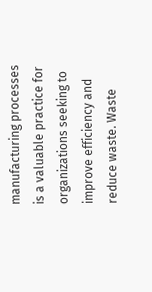manufacturing processes is a valuable practice for organizations seeking to improve efficiency and reduce waste. Waste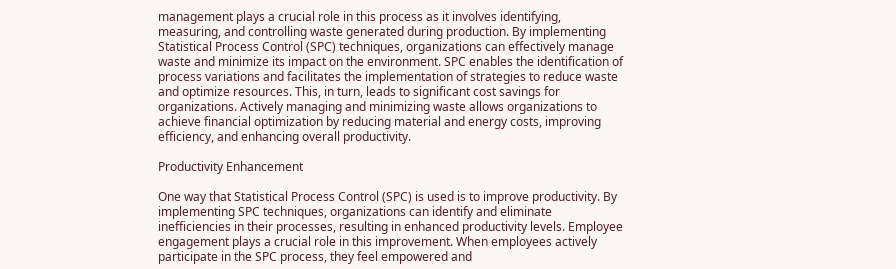management plays a crucial role in this process as it involves identifying, measuring, and controlling waste generated during production. By implementing Statistical Process Control (SPC) techniques, organizations can effectively manage waste and minimize its impact on the environment. SPC enables the identification of process variations and facilitates the implementation of strategies to reduce waste and optimize resources. This, in turn, leads to significant cost savings for organizations. Actively managing and minimizing waste allows organizations to achieve financial optimization by reducing material and energy costs, improving efficiency, and enhancing overall productivity.

Productivity Enhancement

One way that Statistical Process Control (SPC) is used is to improve productivity. By implementing SPC techniques, organizations can identify and eliminate inefficiencies in their processes, resulting in enhanced productivity levels. Employee engagement plays a crucial role in this improvement. When employees actively participate in the SPC process, they feel empowered and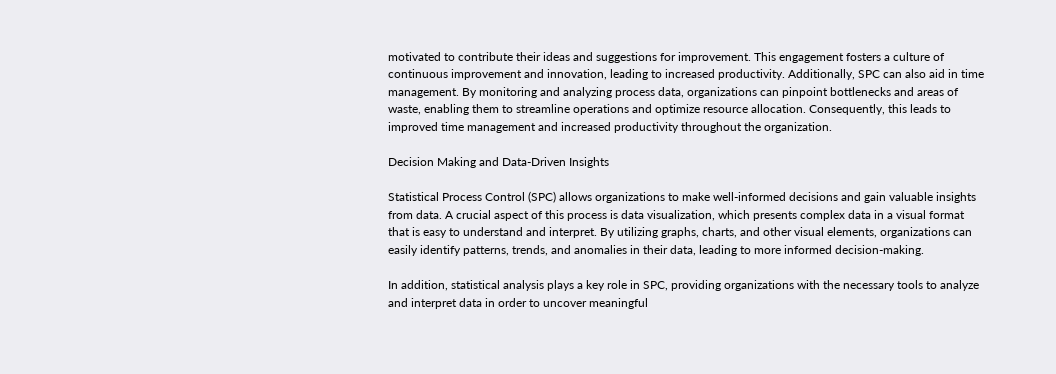motivated to contribute their ideas and suggestions for improvement. This engagement fosters a culture of continuous improvement and innovation, leading to increased productivity. Additionally, SPC can also aid in time management. By monitoring and analyzing process data, organizations can pinpoint bottlenecks and areas of waste, enabling them to streamline operations and optimize resource allocation. Consequently, this leads to improved time management and increased productivity throughout the organization.

Decision Making and Data-Driven Insights

Statistical Process Control (SPC) allows organizations to make well-informed decisions and gain valuable insights from data. A crucial aspect of this process is data visualization, which presents complex data in a visual format that is easy to understand and interpret. By utilizing graphs, charts, and other visual elements, organizations can easily identify patterns, trends, and anomalies in their data, leading to more informed decision-making.

In addition, statistical analysis plays a key role in SPC, providing organizations with the necessary tools to analyze and interpret data in order to uncover meaningful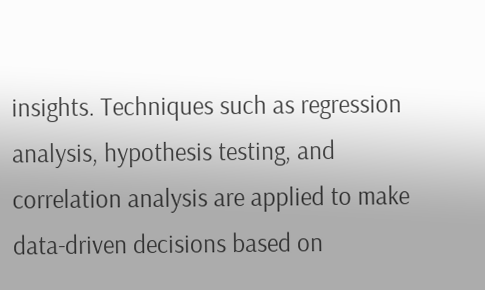insights. Techniques such as regression analysis, hypothesis testing, and correlation analysis are applied to make data-driven decisions based on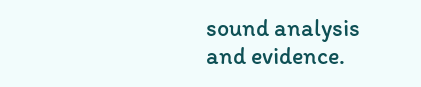sound analysis and evidence.